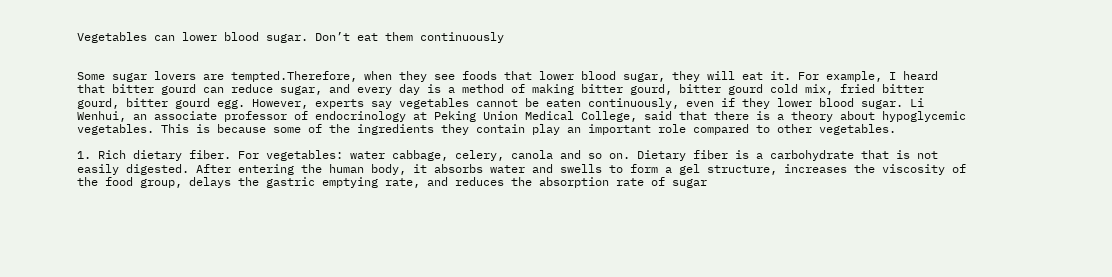Vegetables can lower blood sugar. Don’t eat them continuously


Some sugar lovers are tempted.Therefore, when they see foods that lower blood sugar, they will eat it. For example, I heard that bitter gourd can reduce sugar, and every day is a method of making bitter gourd, bitter gourd cold mix, fried bitter gourd, bitter gourd egg. However, experts say vegetables cannot be eaten continuously, even if they lower blood sugar. Li Wenhui, an associate professor of endocrinology at Peking Union Medical College, said that there is a theory about hypoglycemic vegetables. This is because some of the ingredients they contain play an important role compared to other vegetables.

1. Rich dietary fiber. For vegetables: water cabbage, celery, canola and so on. Dietary fiber is a carbohydrate that is not easily digested. After entering the human body, it absorbs water and swells to form a gel structure, increases the viscosity of the food group, delays the gastric emptying rate, and reduces the absorption rate of sugar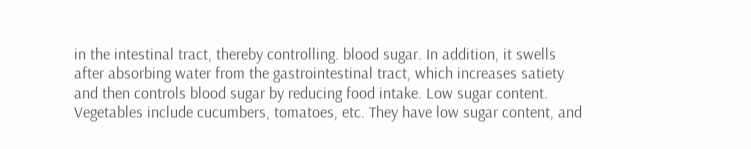in the intestinal tract, thereby controlling. blood sugar. In addition, it swells after absorbing water from the gastrointestinal tract, which increases satiety and then controls blood sugar by reducing food intake. Low sugar content. Vegetables include cucumbers, tomatoes, etc. They have low sugar content, and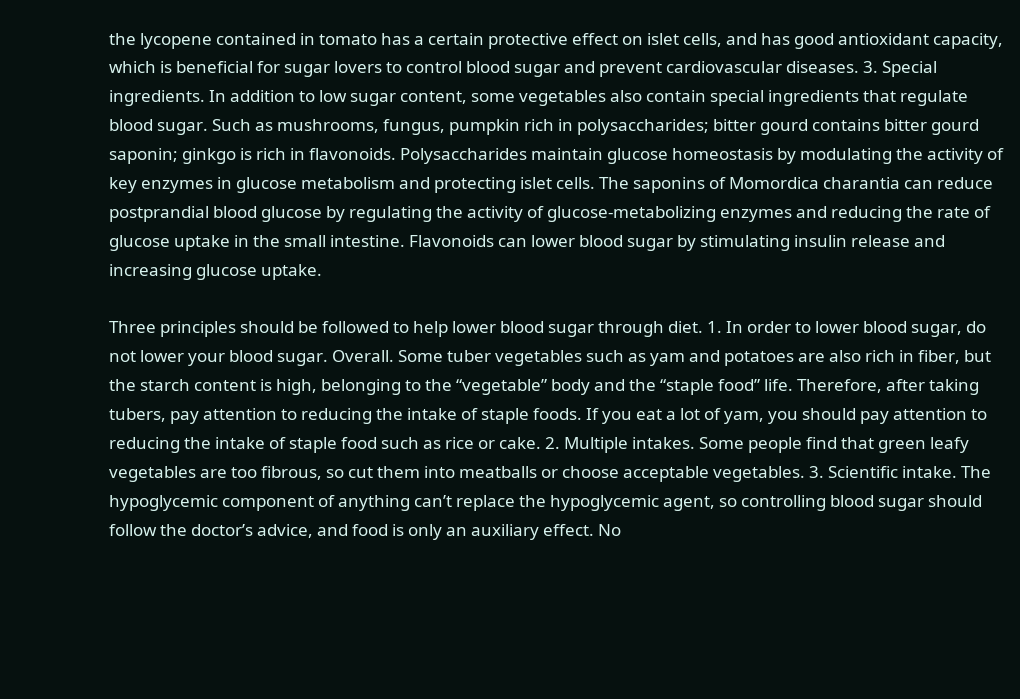the lycopene contained in tomato has a certain protective effect on islet cells, and has good antioxidant capacity, which is beneficial for sugar lovers to control blood sugar and prevent cardiovascular diseases. 3. Special ingredients. In addition to low sugar content, some vegetables also contain special ingredients that regulate blood sugar. Such as mushrooms, fungus, pumpkin rich in polysaccharides; bitter gourd contains bitter gourd saponin; ginkgo is rich in flavonoids. Polysaccharides maintain glucose homeostasis by modulating the activity of key enzymes in glucose metabolism and protecting islet cells. The saponins of Momordica charantia can reduce postprandial blood glucose by regulating the activity of glucose-metabolizing enzymes and reducing the rate of glucose uptake in the small intestine. Flavonoids can lower blood sugar by stimulating insulin release and increasing glucose uptake.

Three principles should be followed to help lower blood sugar through diet. 1. In order to lower blood sugar, do not lower your blood sugar. Overall. Some tuber vegetables such as yam and potatoes are also rich in fiber, but the starch content is high, belonging to the “vegetable” body and the “staple food” life. Therefore, after taking tubers, pay attention to reducing the intake of staple foods. If you eat a lot of yam, you should pay attention to reducing the intake of staple food such as rice or cake. 2. Multiple intakes. Some people find that green leafy vegetables are too fibrous, so cut them into meatballs or choose acceptable vegetables. 3. Scientific intake. The hypoglycemic component of anything can’t replace the hypoglycemic agent, so controlling blood sugar should follow the doctor’s advice, and food is only an auxiliary effect. No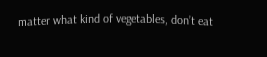matter what kind of vegetables, don’t eat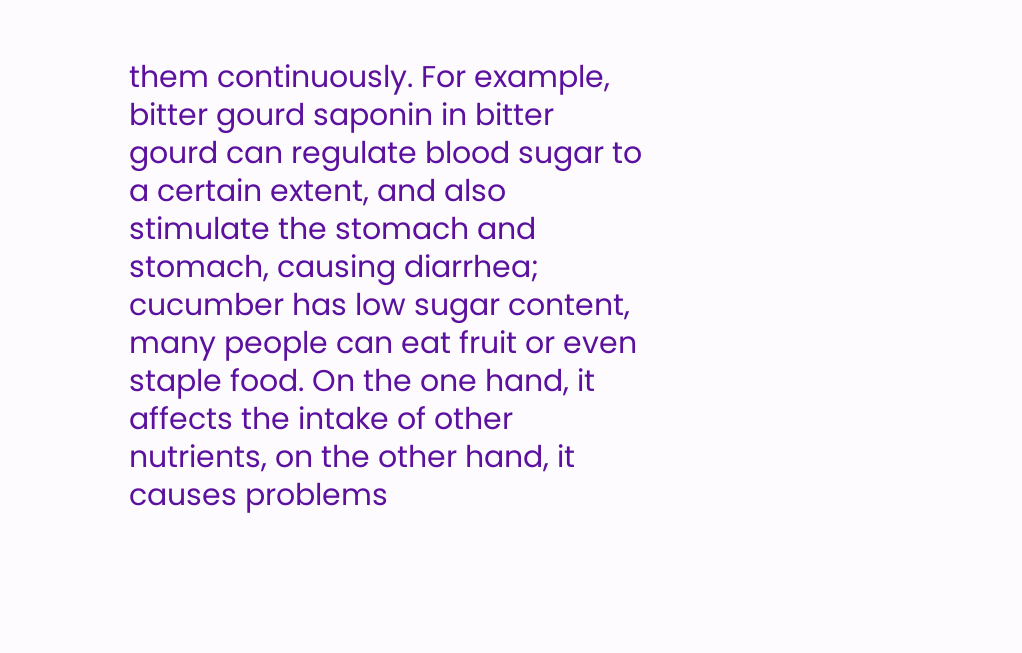them continuously. For example, bitter gourd saponin in bitter gourd can regulate blood sugar to a certain extent, and also stimulate the stomach and stomach, causing diarrhea; cucumber has low sugar content, many people can eat fruit or even staple food. On the one hand, it affects the intake of other nutrients, on the other hand, it causes problems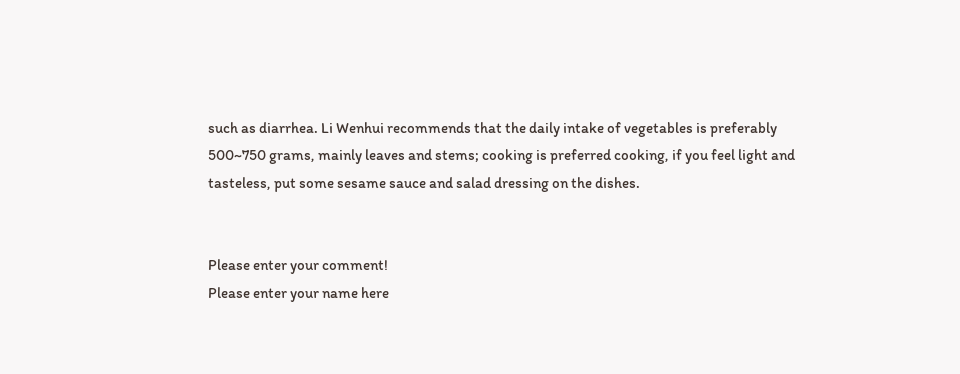such as diarrhea. Li Wenhui recommends that the daily intake of vegetables is preferably 500~750 grams, mainly leaves and stems; cooking is preferred cooking, if you feel light and tasteless, put some sesame sauce and salad dressing on the dishes.


Please enter your comment!
Please enter your name here